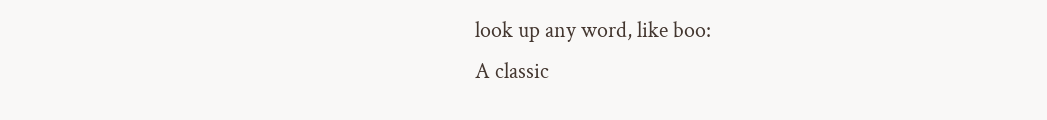look up any word, like boo:
A classic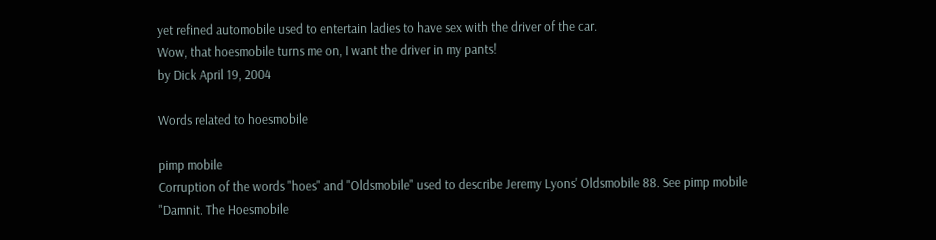yet refined automobile used to entertain ladies to have sex with the driver of the car.
Wow, that hoesmobile turns me on, I want the driver in my pants!
by Dick April 19, 2004

Words related to hoesmobile

pimp mobile
Corruption of the words "hoes" and "Oldsmobile" used to describe Jeremy Lyons' Oldsmobile 88. See pimp mobile
"Damnit. The Hoesmobile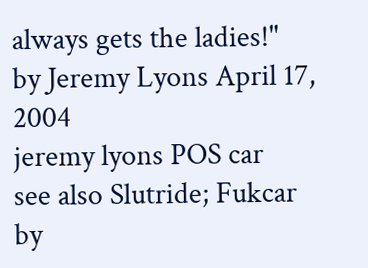always gets the ladies!"
by Jeremy Lyons April 17, 2004
jeremy lyons POS car
see also Slutride; Fukcar
by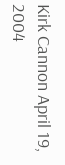Kirk Cannon April 19, 2004